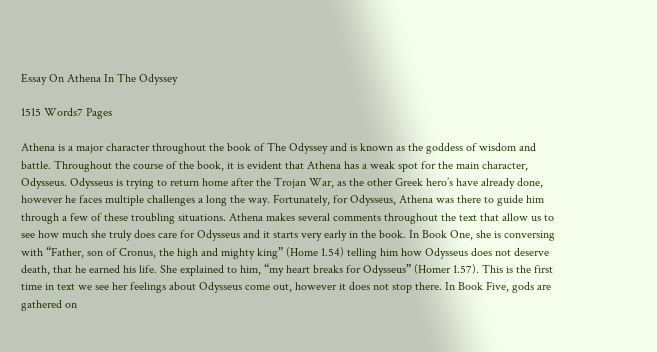Essay On Athena In The Odyssey

1515 Words7 Pages

Athena is a major character throughout the book of The Odyssey and is known as the goddess of wisdom and battle. Throughout the course of the book, it is evident that Athena has a weak spot for the main character, Odysseus. Odysseus is trying to return home after the Trojan War, as the other Greek hero’s have already done, however he faces multiple challenges a long the way. Fortunately, for Odysseus, Athena was there to guide him through a few of these troubling situations. Athena makes several comments throughout the text that allow us to see how much she truly does care for Odysseus and it starts very early in the book. In Book One, she is conversing with “Father, son of Cronus, the high and mighty king” (Home 1.54) telling him how Odysseus does not deserve death, that he earned his life. She explained to him, “my heart breaks for Odysseus” (Homer 1.57). This is the first time in text we see her feelings about Odysseus come out, however it does not stop there. In Book Five, gods are gathered on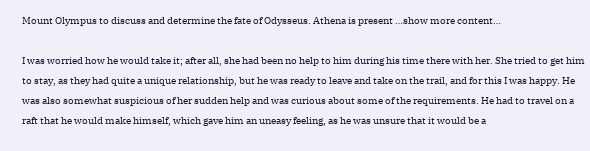Mount Olympus to discuss and determine the fate of Odysseus. Athena is present …show more content…

I was worried how he would take it; after all, she had been no help to him during his time there with her. She tried to get him to stay, as they had quite a unique relationship, but he was ready to leave and take on the trail, and for this I was happy. He was also somewhat suspicious of her sudden help and was curious about some of the requirements. He had to travel on a raft that he would make himself, which gave him an uneasy feeling, as he was unsure that it would be a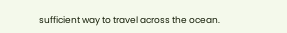sufficient way to travel across the ocean.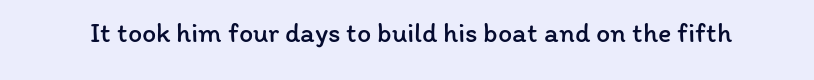It took him four days to build his boat and on the fifth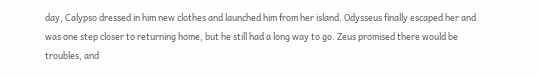day, Calypso dressed in him new clothes and launched him from her island. Odysseus finally escaped her and was one step closer to returning home, but he still had a long way to go. Zeus promised there would be troubles, and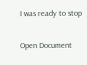I was ready to stop

Open Document